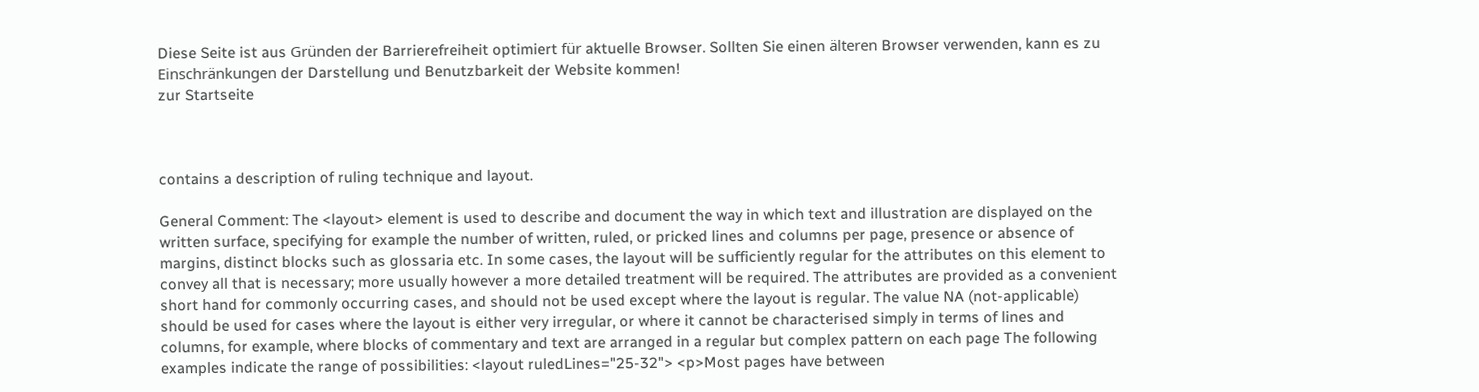Diese Seite ist aus Gründen der Barrierefreiheit optimiert für aktuelle Browser. Sollten Sie einen älteren Browser verwenden, kann es zu Einschränkungen der Darstellung und Benutzbarkeit der Website kommen!
zur Startseite



contains a description of ruling technique and layout.

General Comment: The <layout> element is used to describe and document the way in which text and illustration are displayed on the written surface, specifying for example the number of written, ruled, or pricked lines and columns per page, presence or absence of margins, distinct blocks such as glossaria etc. In some cases, the layout will be sufficiently regular for the attributes on this element to convey all that is necessary; more usually however a more detailed treatment will be required. The attributes are provided as a convenient short hand for commonly occurring cases, and should not be used except where the layout is regular. The value NA (not-applicable) should be used for cases where the layout is either very irregular, or where it cannot be characterised simply in terms of lines and columns, for example, where blocks of commentary and text are arranged in a regular but complex pattern on each page The following examples indicate the range of possibilities: <layout ruledLines="25-32"> <p>Most pages have between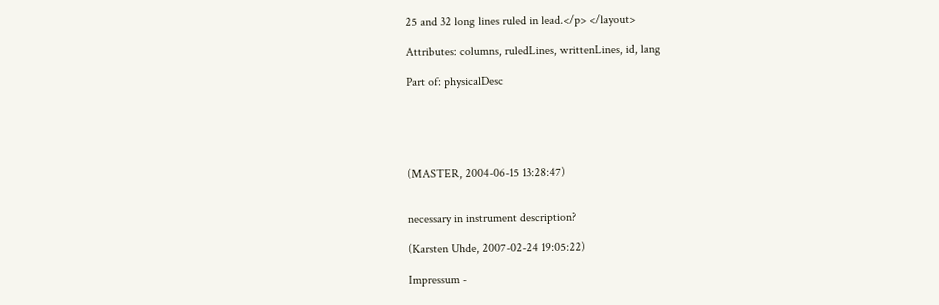25 and 32 long lines ruled in lead.</p> </layout>

Attributes: columns, ruledLines, writtenLines, id, lang

Part of: physicalDesc





(MASTER, 2004-06-15 13:28:47)


necessary in instrument description?

(Karsten Uhde, 2007-02-24 19:05:22)

Impressum -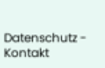Datenschutz - Kontakt